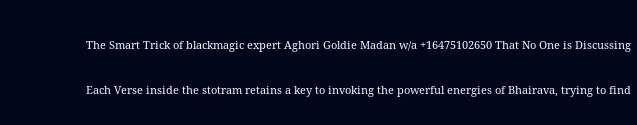The Smart Trick of blackmagic expert Aghori Goldie Madan w/a +16475102650 That No One is Discussing

Each Verse inside the stotram retains a key to invoking the powerful energies of Bhairava, trying to find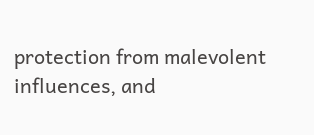protection from malevolent influences, and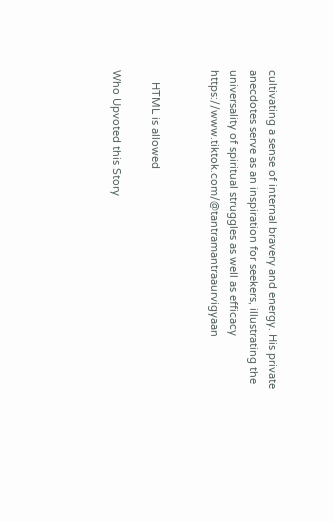cultivating a sense of internal bravery and energy. His private anecdotes serve as an inspiration for seekers, illustrating the universality of spiritual struggles as well as efficacy https://www.tiktok.com/@tantramantraaurvigyaan


    HTML is allowed

Who Upvoted this Story